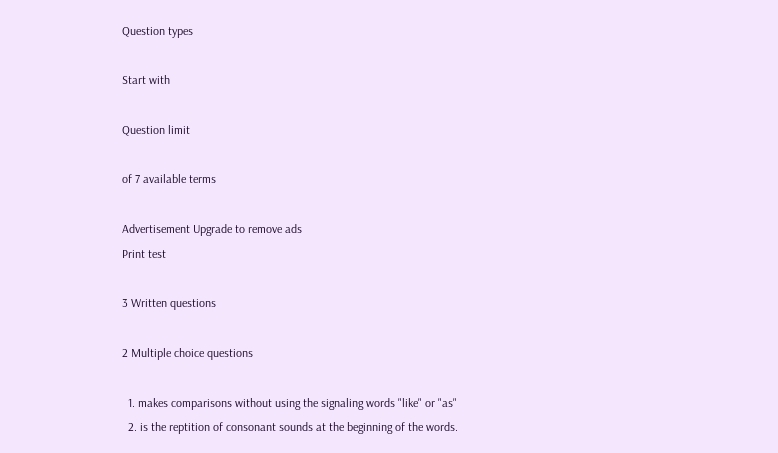Question types

Start with

Question limit

of 7 available terms

Advertisement Upgrade to remove ads
Print test

3 Written questions

2 Multiple choice questions

  1. makes comparisons without using the signaling words "like" or "as"
  2. is the reptition of consonant sounds at the beginning of the words.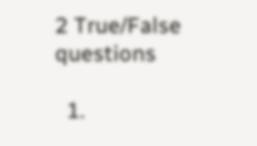2 True/False questions

  1.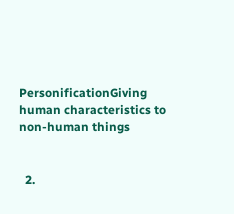PersonificationGiving human characteristics to non-human things


  2.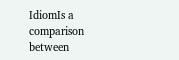IdiomIs a comparison between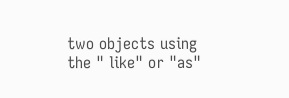two objects using the " like" or "as"